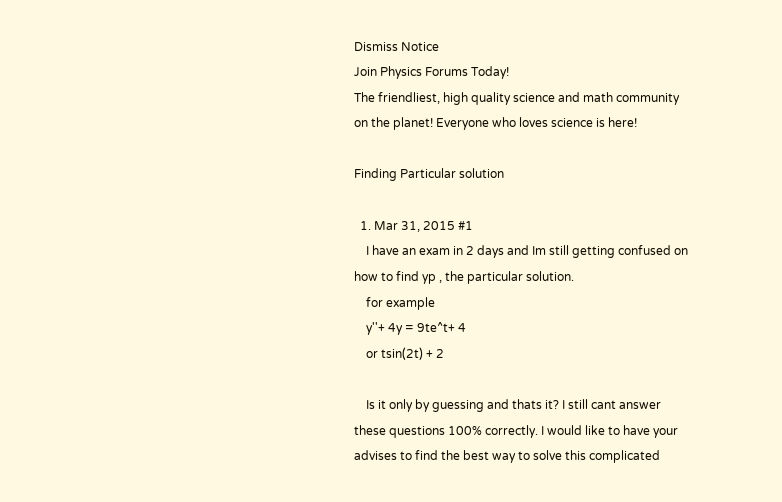Dismiss Notice
Join Physics Forums Today!
The friendliest, high quality science and math community on the planet! Everyone who loves science is here!

Finding Particular solution

  1. Mar 31, 2015 #1
    I have an exam in 2 days and Im still getting confused on how to find yp , the particular solution.
    for example
    y''+ 4y = 9te^t+ 4
    or tsin(2t) + 2

    Is it only by guessing and thats it? I still cant answer these questions 100% correctly. I would like to have your advises to find the best way to solve this complicated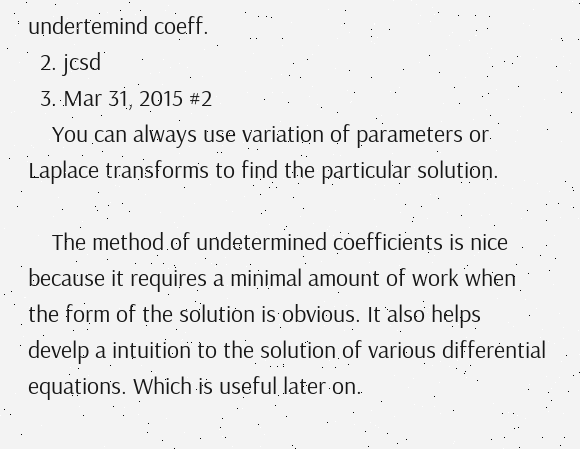undertemind coeff.
  2. jcsd
  3. Mar 31, 2015 #2
    You can always use variation of parameters or Laplace transforms to find the particular solution.

    The method of undetermined coefficients is nice because it requires a minimal amount of work when the form of the solution is obvious. It also helps develp a intuition to the solution of various differential equations. Which is useful later on.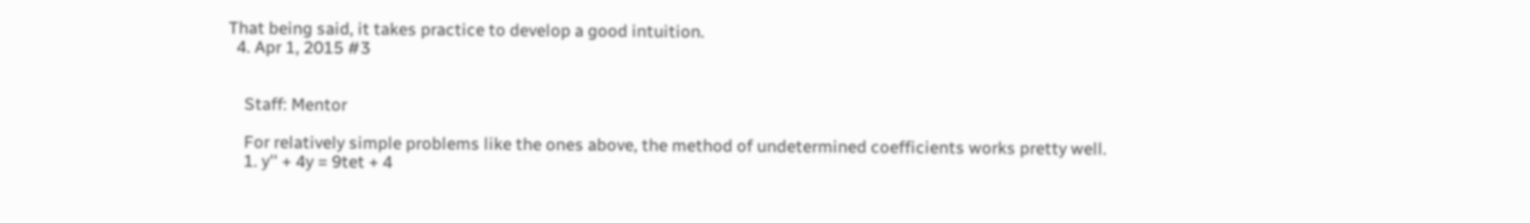That being said, it takes practice to develop a good intuition.
  4. Apr 1, 2015 #3


    Staff: Mentor

    For relatively simple problems like the ones above, the method of undetermined coefficients works pretty well.
    1. y'' + 4y = 9tet + 4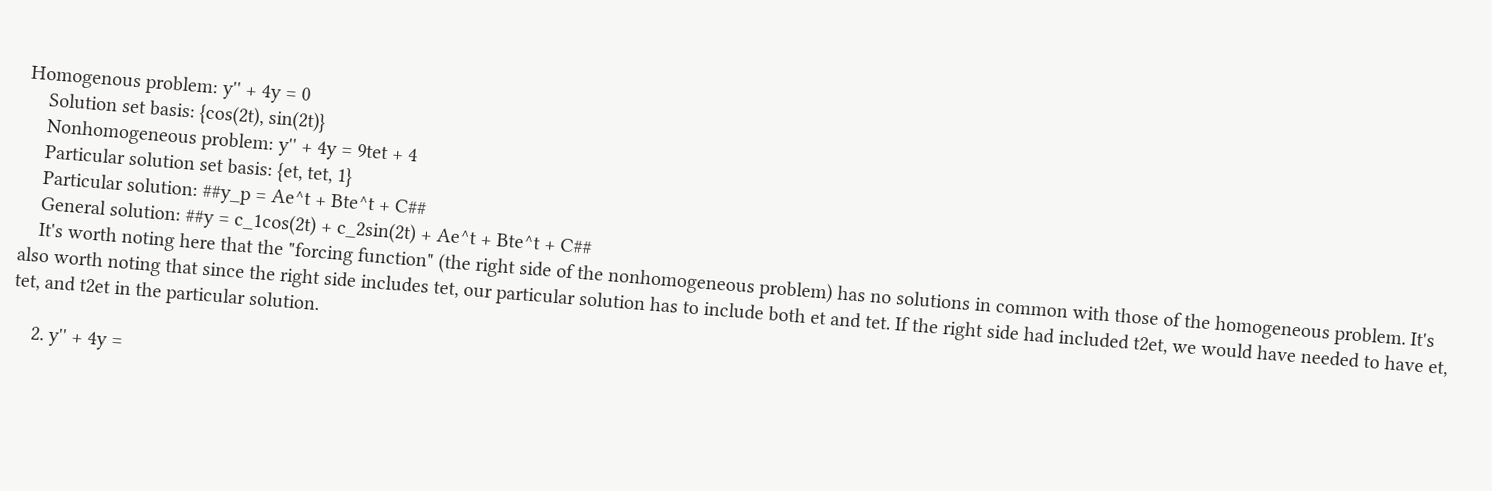Homogenous problem: y'' + 4y = 0
    Solution set basis: {cos(2t), sin(2t)}
    Nonhomogeneous problem: y'' + 4y = 9tet + 4
    Particular solution set basis: {et, tet, 1}
    Particular solution: ##y_p = Ae^t + Bte^t + C##
    General solution: ##y = c_1cos(2t) + c_2sin(2t) + Ae^t + Bte^t + C##
    It's worth noting here that the "forcing function" (the right side of the nonhomogeneous problem) has no solutions in common with those of the homogeneous problem. It's also worth noting that since the right side includes tet, our particular solution has to include both et and tet. If the right side had included t2et, we would have needed to have et, tet, and t2et in the particular solution.

    2. y'' + 4y =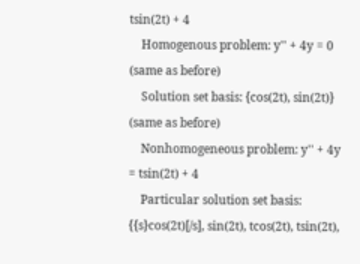tsin(2t) + 4
    Homogenous problem: y'' + 4y = 0 (same as before)
    Solution set basis: {cos(2t), sin(2t)} (same as before)
    Nonhomogeneous problem: y'' + 4y = tsin(2t) + 4
    Particular solution set basis: {{s}cos(2t)[/s], sin(2t), tcos(2t), tsin(2t),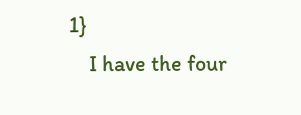1}
    I have the four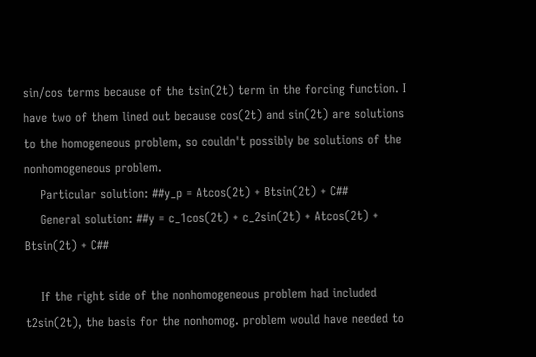sin/cos terms because of the tsin(2t) term in the forcing function. I have two of them lined out because cos(2t) and sin(2t) are solutions to the homogeneous problem, so couldn't possibly be solutions of the nonhomogeneous problem.
    Particular solution: ##y_p = Atcos(2t) + Btsin(2t) + C##
    General solution: ##y = c_1cos(2t) + c_2sin(2t) + Atcos(2t) + Btsin(2t) + C##

    If the right side of the nonhomogeneous problem had included t2sin(2t), the basis for the nonhomog. problem would have needed to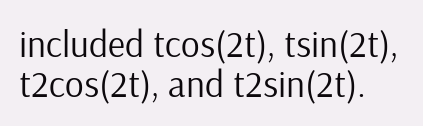included tcos(2t), tsin(2t), t2cos(2t), and t2sin(2t).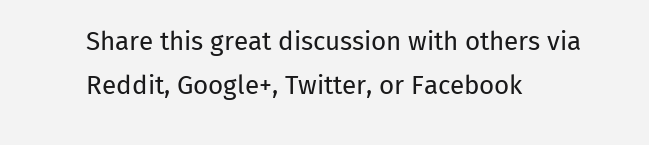Share this great discussion with others via Reddit, Google+, Twitter, or Facebook